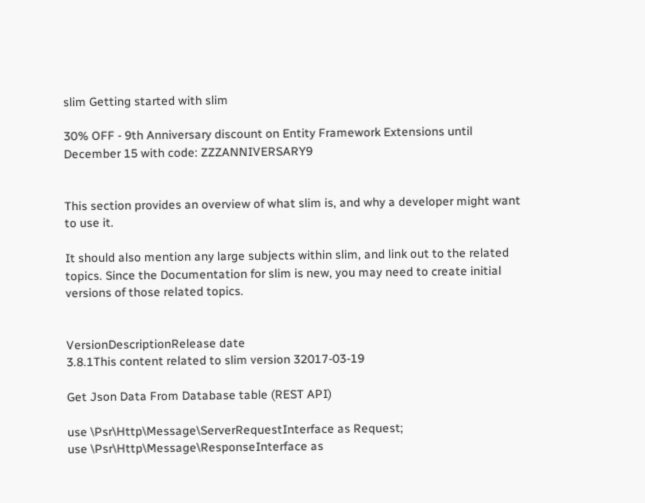slim Getting started with slim

30% OFF - 9th Anniversary discount on Entity Framework Extensions until December 15 with code: ZZZANNIVERSARY9


This section provides an overview of what slim is, and why a developer might want to use it.

It should also mention any large subjects within slim, and link out to the related topics. Since the Documentation for slim is new, you may need to create initial versions of those related topics.


VersionDescriptionRelease date
3.8.1This content related to slim version 32017-03-19

Get Json Data From Database table (REST API)

use \Psr\Http\Message\ServerRequestInterface as Request;
use \Psr\Http\Message\ResponseInterface as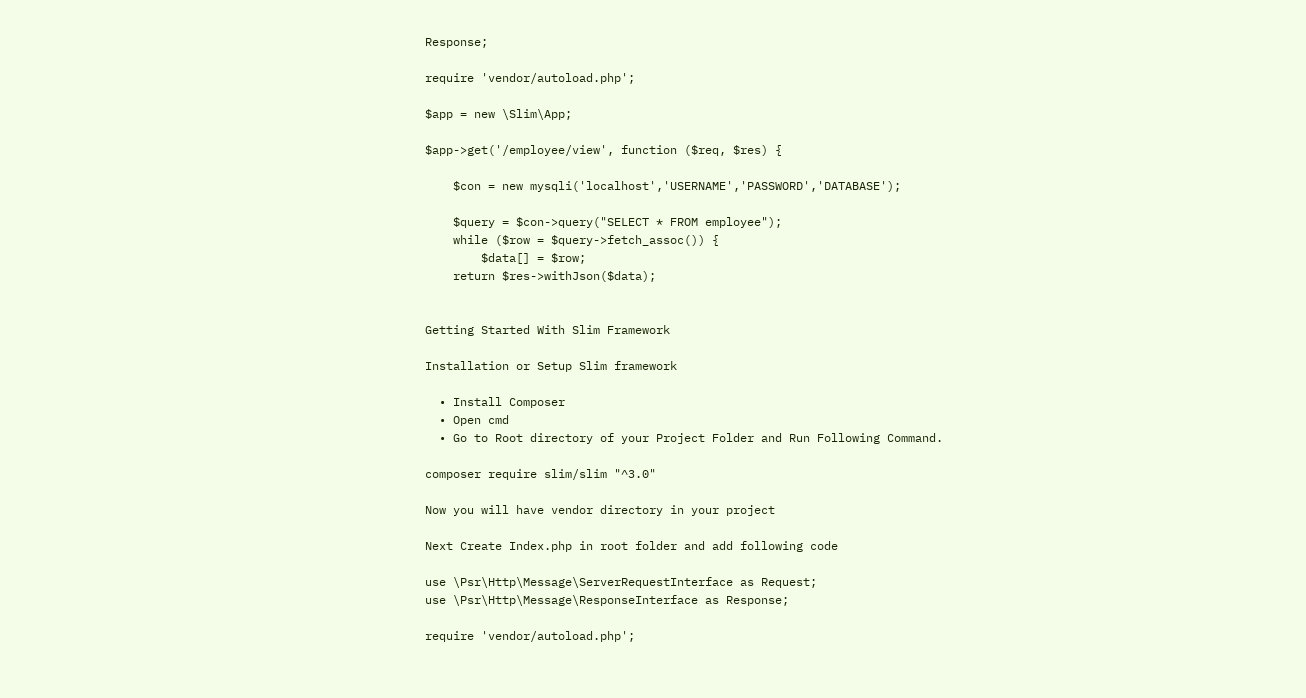Response;

require 'vendor/autoload.php';

$app = new \Slim\App;

$app->get('/employee/view', function ($req, $res) {

    $con = new mysqli('localhost','USERNAME','PASSWORD','DATABASE');

    $query = $con->query("SELECT * FROM employee");
    while ($row = $query->fetch_assoc()) {
        $data[] = $row;
    return $res->withJson($data);


Getting Started With Slim Framework

Installation or Setup Slim framework

  • Install Composer
  • Open cmd
  • Go to Root directory of your Project Folder and Run Following Command.

composer require slim/slim "^3.0"

Now you will have vendor directory in your project

Next Create Index.php in root folder and add following code

use \Psr\Http\Message\ServerRequestInterface as Request;
use \Psr\Http\Message\ResponseInterface as Response;

require 'vendor/autoload.php';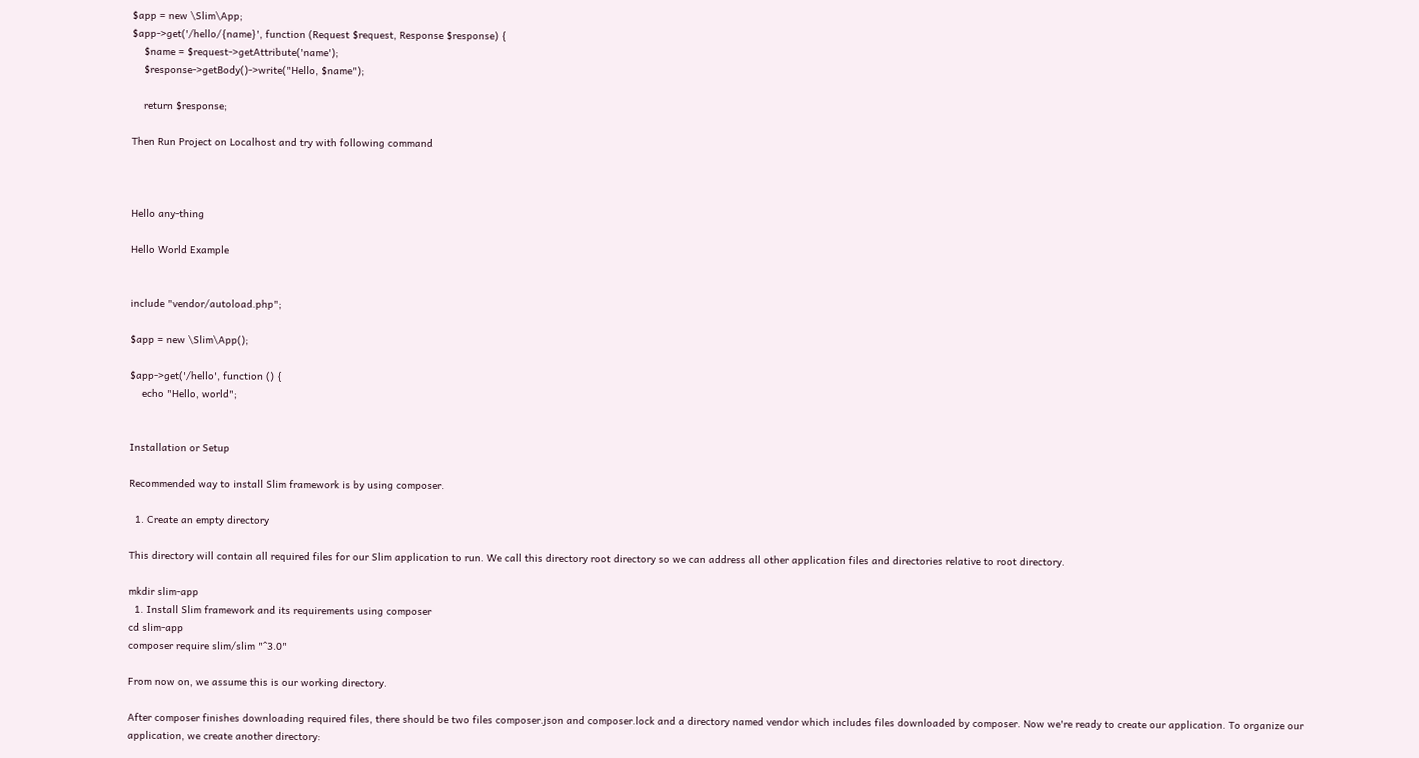$app = new \Slim\App;
$app->get('/hello/{name}', function (Request $request, Response $response) {
    $name = $request->getAttribute('name');
    $response->getBody()->write("Hello, $name");

    return $response;

Then Run Project on Localhost and try with following command



Hello any-thing

Hello World Example


include "vendor/autoload.php";

$app = new \Slim\App();

$app->get('/hello', function () {
    echo "Hello, world";


Installation or Setup

Recommended way to install Slim framework is by using composer.

  1. Create an empty directory

This directory will contain all required files for our Slim application to run. We call this directory root directory so we can address all other application files and directories relative to root directory.

mkdir slim-app
  1. Install Slim framework and its requirements using composer
cd slim-app
composer require slim/slim "^3.0"

From now on, we assume this is our working directory.

After composer finishes downloading required files, there should be two files composer.json and composer.lock and a directory named vendor which includes files downloaded by composer. Now we're ready to create our application. To organize our application, we create another directory: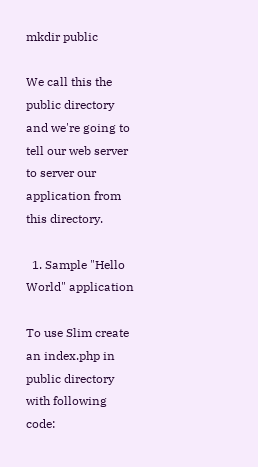mkdir public

We call this the public directory and we're going to tell our web server to server our application from this directory.

  1. Sample "Hello World" application

To use Slim create an index.php in public directory with following code: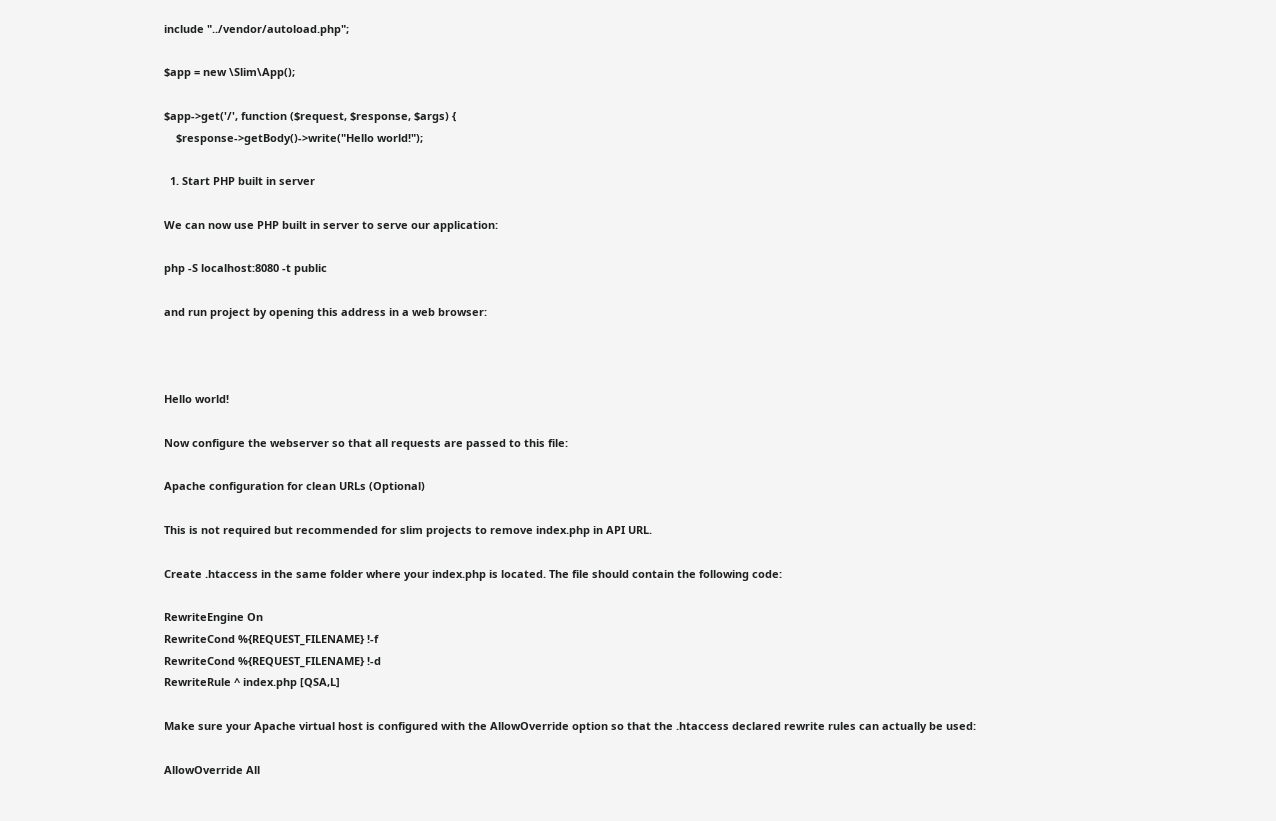include "../vendor/autoload.php";

$app = new \Slim\App();

$app->get('/', function ($request, $response, $args) {
    $response->getBody()->write("Hello world!");

  1. Start PHP built in server

We can now use PHP built in server to serve our application:

php -S localhost:8080 -t public

and run project by opening this address in a web browser:



Hello world!

Now configure the webserver so that all requests are passed to this file:

Apache configuration for clean URLs (Optional)

This is not required but recommended for slim projects to remove index.php in API URL.

Create .htaccess in the same folder where your index.php is located. The file should contain the following code:

RewriteEngine On
RewriteCond %{REQUEST_FILENAME} !-f
RewriteCond %{REQUEST_FILENAME} !-d
RewriteRule ^ index.php [QSA,L]

Make sure your Apache virtual host is configured with the AllowOverride option so that the .htaccess declared rewrite rules can actually be used:

AllowOverride All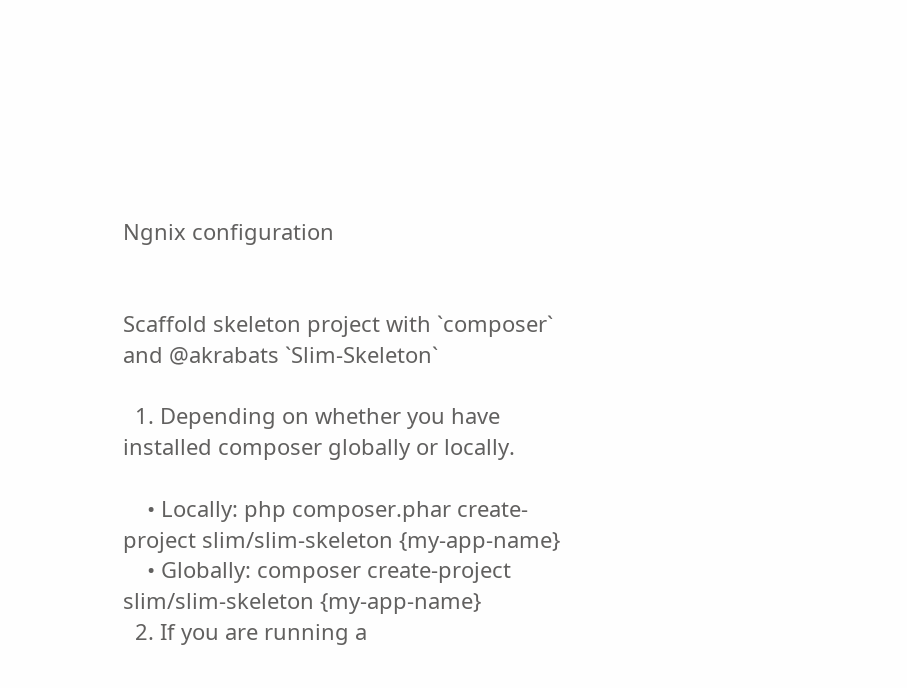Ngnix configuration


Scaffold skeleton project with `composer` and @akrabats `Slim-Skeleton`

  1. Depending on whether you have installed composer globally or locally.

    • Locally: php composer.phar create-project slim/slim-skeleton {my-app-name}
    • Globally: composer create-project slim/slim-skeleton {my-app-name}
  2. If you are running a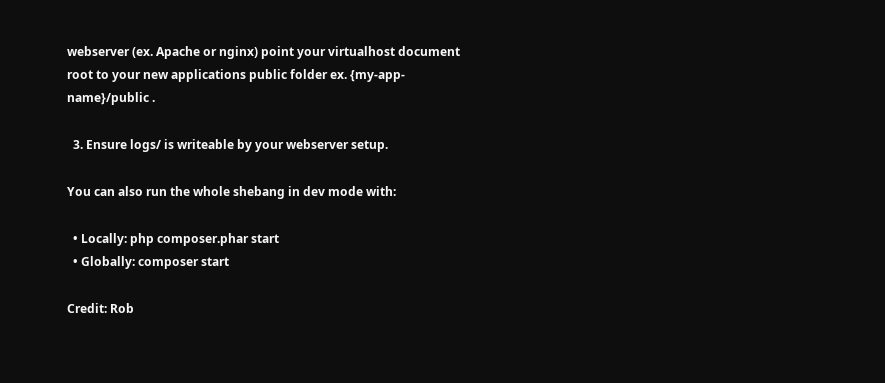webserver (ex. Apache or nginx) point your virtualhost document root to your new applications public folder ex. {my-app-name}/public .

  3. Ensure logs/ is writeable by your webserver setup.

You can also run the whole shebang in dev mode with:

  • Locally: php composer.phar start
  • Globally: composer start

Credit: Rob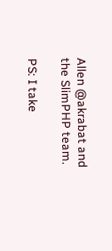Allen @akrabat and the SlimPHP team.

PS: I take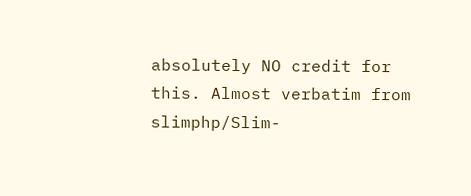absolutely NO credit for this. Almost verbatim from slimphp/Slim-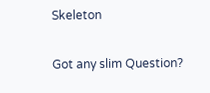Skeleton

Got any slim Question?